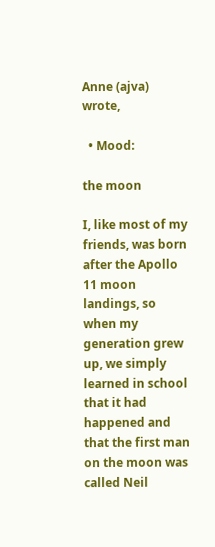Anne (ajva) wrote,

  • Mood:

the moon

I, like most of my friends, was born after the Apollo 11 moon landings, so when my generation grew up, we simply learned in school that it had happened and that the first man on the moon was called Neil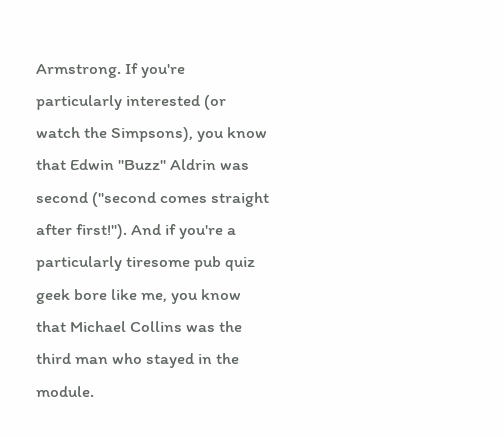Armstrong. If you're particularly interested (or watch the Simpsons), you know that Edwin "Buzz" Aldrin was second ("second comes straight after first!"). And if you're a particularly tiresome pub quiz geek bore like me, you know that Michael Collins was the third man who stayed in the module.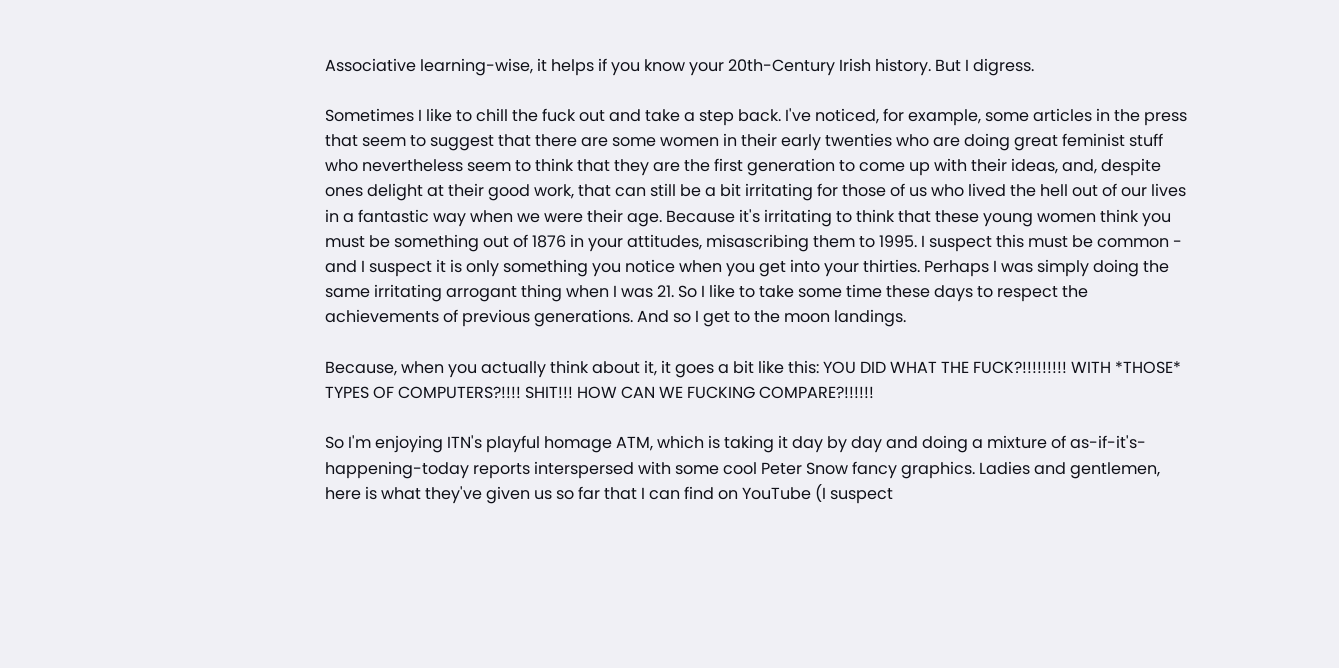Associative learning-wise, it helps if you know your 20th-Century Irish history. But I digress.

Sometimes I like to chill the fuck out and take a step back. I've noticed, for example, some articles in the press that seem to suggest that there are some women in their early twenties who are doing great feminist stuff who nevertheless seem to think that they are the first generation to come up with their ideas, and, despite ones delight at their good work, that can still be a bit irritating for those of us who lived the hell out of our lives in a fantastic way when we were their age. Because it's irritating to think that these young women think you must be something out of 1876 in your attitudes, misascribing them to 1995. I suspect this must be common - and I suspect it is only something you notice when you get into your thirties. Perhaps I was simply doing the same irritating arrogant thing when I was 21. So I like to take some time these days to respect the achievements of previous generations. And so I get to the moon landings.

Because, when you actually think about it, it goes a bit like this: YOU DID WHAT THE FUCK?!!!!!!!!! WITH *THOSE* TYPES OF COMPUTERS?!!!! SHIT!!! HOW CAN WE FUCKING COMPARE?!!!!!!

So I'm enjoying ITN's playful homage ATM, which is taking it day by day and doing a mixture of as-if-it's-happening-today reports interspersed with some cool Peter Snow fancy graphics. Ladies and gentlemen, here is what they've given us so far that I can find on YouTube (I suspect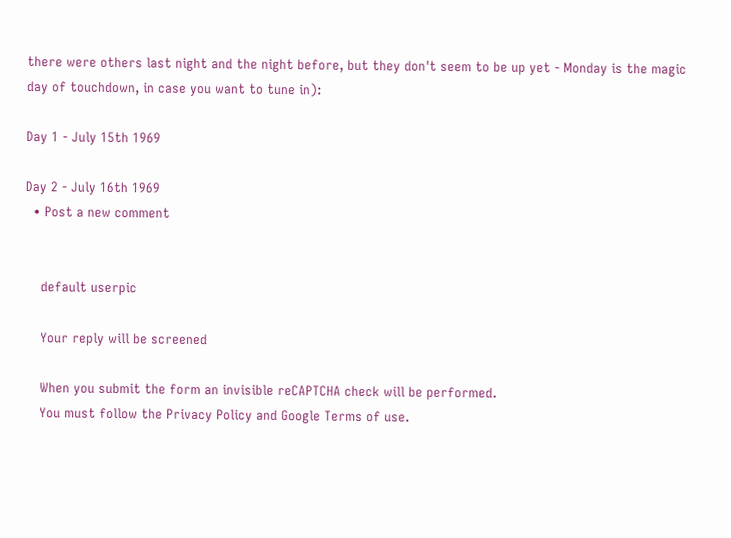there were others last night and the night before, but they don't seem to be up yet - Monday is the magic day of touchdown, in case you want to tune in):

Day 1 - July 15th 1969

Day 2 - July 16th 1969
  • Post a new comment


    default userpic

    Your reply will be screened

    When you submit the form an invisible reCAPTCHA check will be performed.
    You must follow the Privacy Policy and Google Terms of use.